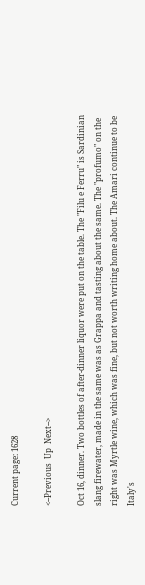Current page: 1628

<--Previous  Up  Next-->

Oct 16, dinner. Two bottles of after-dinner liquor were put on the table. The "Filu e Ferru" is Sardinian slang firewater, made in the same was as Grappa and tasting about the same. The "profumo" on the right was Myrtle wine, which was fine, but not worth writing home about. The Amari continue to be Italy's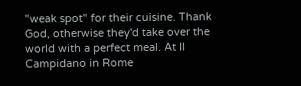"weak spot" for their cuisine. Thank God, otherwise they'd take over the world with a perfect meal. At Il Campidano in Rome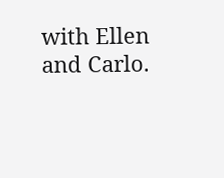with Ellen and Carlo.